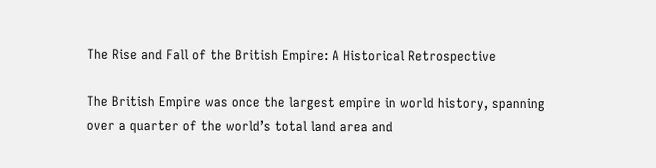The Rise and Fall of the British Empire: A Historical Retrospective

The British Empire was once the largest empire in world history, spanning over a quarter of the world’s total land area and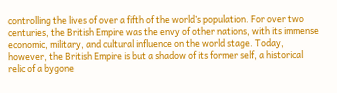controlling the lives of over a fifth of the world’s population. For over two centuries, the British Empire was the envy of other nations, with its immense economic, military, and cultural influence on the world stage. Today, however, the British Empire is but a shadow of its former self, a historical relic of a bygone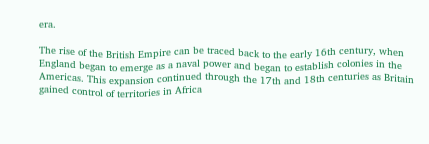era.

The rise of the British Empire can be traced back to the early 16th century, when England began to emerge as a naval power and began to establish colonies in the Americas. This expansion continued through the 17th and 18th centuries as Britain gained control of territories in Africa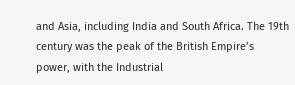and Asia, including India and South Africa. The 19th century was the peak of the British Empire’s power, with the Industrial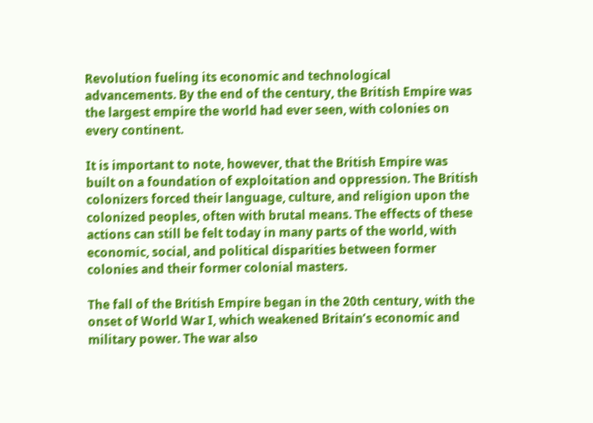Revolution fueling its economic and technological advancements. By the end of the century, the British Empire was the largest empire the world had ever seen, with colonies on every continent.

It is important to note, however, that the British Empire was built on a foundation of exploitation and oppression. The British colonizers forced their language, culture, and religion upon the colonized peoples, often with brutal means. The effects of these actions can still be felt today in many parts of the world, with economic, social, and political disparities between former colonies and their former colonial masters.

The fall of the British Empire began in the 20th century, with the onset of World War I, which weakened Britain’s economic and military power. The war also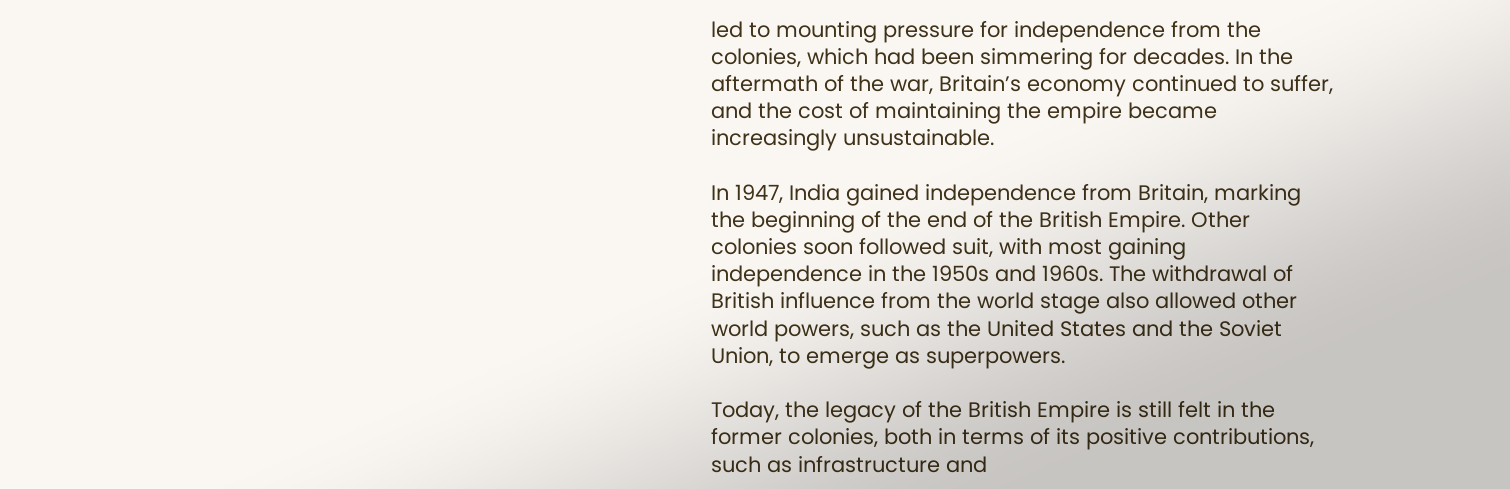led to mounting pressure for independence from the colonies, which had been simmering for decades. In the aftermath of the war, Britain’s economy continued to suffer, and the cost of maintaining the empire became increasingly unsustainable.

In 1947, India gained independence from Britain, marking the beginning of the end of the British Empire. Other colonies soon followed suit, with most gaining independence in the 1950s and 1960s. The withdrawal of British influence from the world stage also allowed other world powers, such as the United States and the Soviet Union, to emerge as superpowers.

Today, the legacy of the British Empire is still felt in the former colonies, both in terms of its positive contributions, such as infrastructure and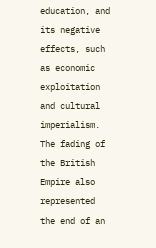education, and its negative effects, such as economic exploitation and cultural imperialism. The fading of the British Empire also represented the end of an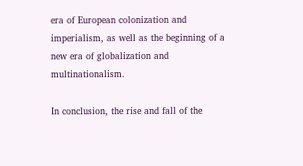era of European colonization and imperialism, as well as the beginning of a new era of globalization and multinationalism.

In conclusion, the rise and fall of the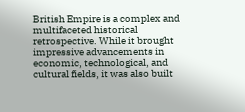British Empire is a complex and multifaceted historical retrospective. While it brought impressive advancements in economic, technological, and cultural fields, it was also built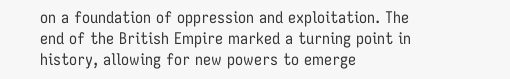on a foundation of oppression and exploitation. The end of the British Empire marked a turning point in history, allowing for new powers to emerge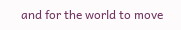and for the world to move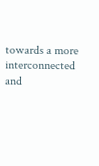towards a more interconnected and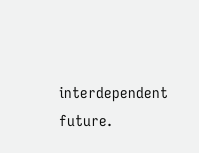interdependent future.